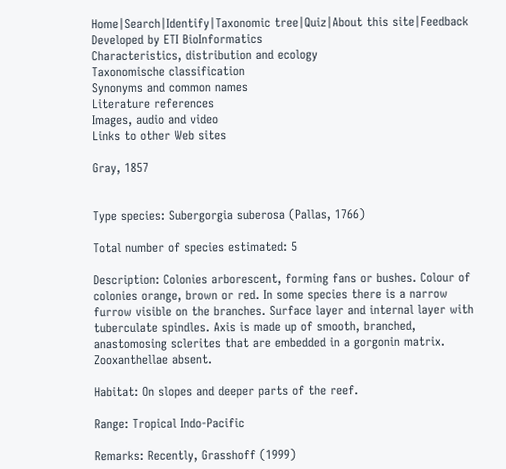Home|Search|Identify|Taxonomic tree|Quiz|About this site|Feedback
Developed by ETI BioInformatics
Characteristics, distribution and ecology
Taxonomische classification
Synonyms and common names
Literature references
Images, audio and video
Links to other Web sites

Gray, 1857


Type species: Subergorgia suberosa (Pallas, 1766)

Total number of species estimated: 5

Description: Colonies arborescent, forming fans or bushes. Colour of colonies orange, brown or red. In some species there is a narrow furrow visible on the branches. Surface layer and internal layer with tuberculate spindles. Axis is made up of smooth, branched, anastomosing sclerites that are embedded in a gorgonin matrix. Zooxanthellae absent.

Habitat: On slopes and deeper parts of the reef.

Range: Tropical Indo-Pacific

Remarks: Recently, Grasshoff (1999)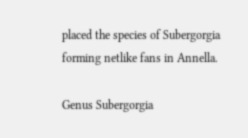placed the species of Subergorgia forming netlike fans in Annella.

Genus Subergorgia